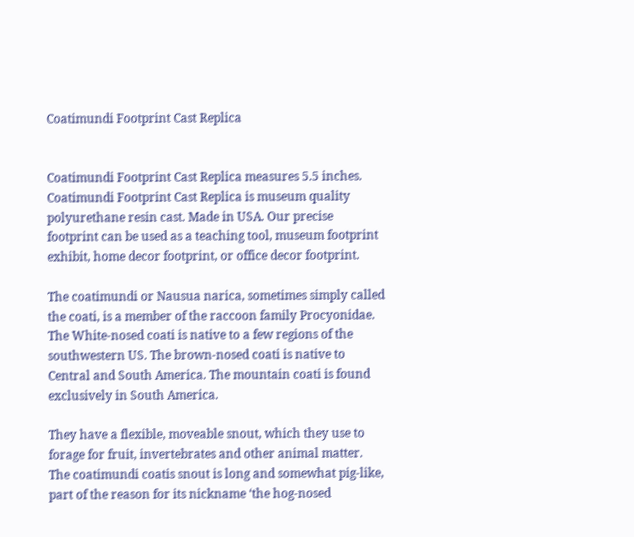Coatimundi Footprint Cast Replica


Coatimundi Footprint Cast Replica measures 5.5 inches. Coatimundi Footprint Cast Replica is museum quality polyurethane resin cast. Made in USA. Our precise footprint can be used as a teaching tool, museum footprint exhibit, home decor footprint, or office decor footprint.

The coatimundi or Nausua narica, sometimes simply called the coati, is a member of the raccoon family Procyonidae. The White-nosed coati is native to a few regions of the southwestern US. The brown-nosed coati is native to Central and South America. The mountain coati is found exclusively in South America.

They have a flexible, moveable snout, which they use to forage for fruit, invertebrates and other animal matter. The coatimundi coatis snout is long and somewhat pig-like, part of the reason for its nickname ‘the hog-nosed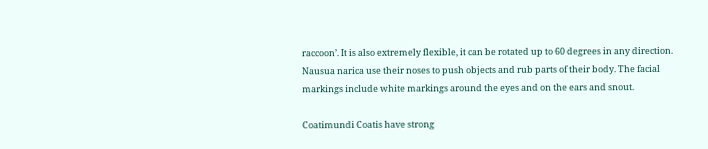raccoon’. It is also extremely flexible, it can be rotated up to 60 degrees in any direction. Nausua narica use their noses to push objects and rub parts of their body. The facial markings include white markings around the eyes and on the ears and snout.

Coatimundi Coatis have strong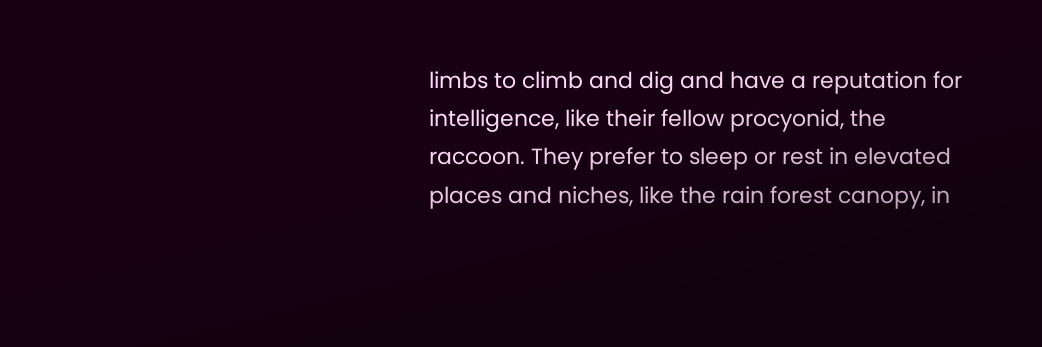limbs to climb and dig and have a reputation for intelligence, like their fellow procyonid, the raccoon. They prefer to sleep or rest in elevated places and niches, like the rain forest canopy, in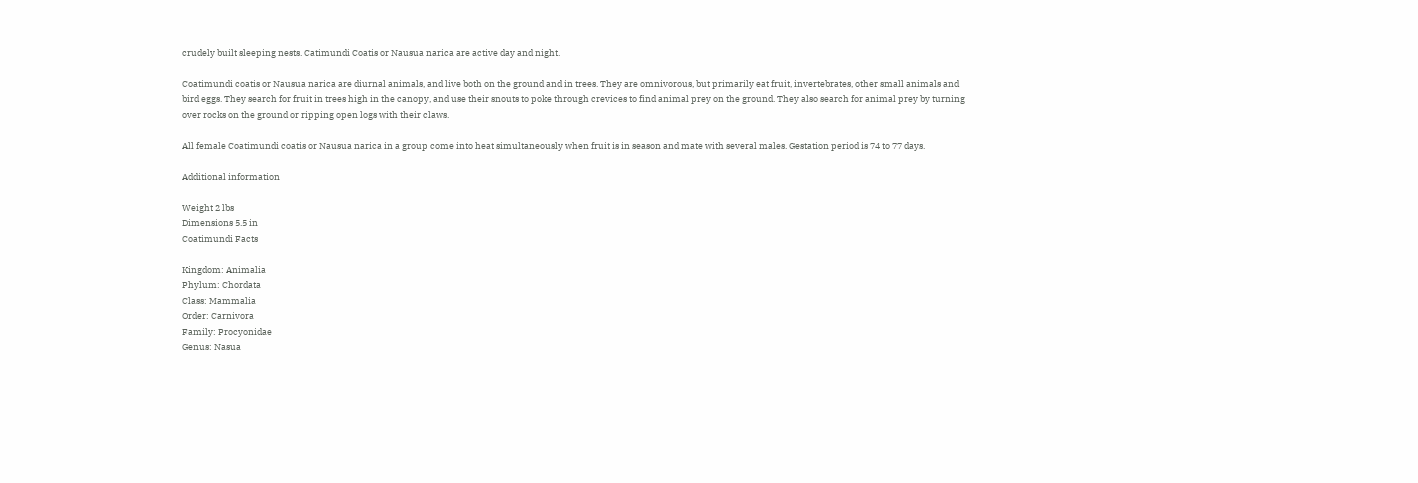crudely built sleeping nests. Catimundi Coatis or Nausua narica are active day and night.

Coatimundi coatis or Nausua narica are diurnal animals, and live both on the ground and in trees. They are omnivorous, but primarily eat fruit, invertebrates, other small animals and bird eggs. They search for fruit in trees high in the canopy, and use their snouts to poke through crevices to find animal prey on the ground. They also search for animal prey by turning over rocks on the ground or ripping open logs with their claws.

All female Coatimundi coatis or Nausua narica in a group come into heat simultaneously when fruit is in season and mate with several males. Gestation period is 74 to 77 days.

Additional information

Weight 2 lbs
Dimensions 5.5 in
Coatimundi Facts

Kingdom: Animalia
Phylum: Chordata
Class: Mammalia
Order: Carnivora
Family: Procyonidae
Genus: Nasua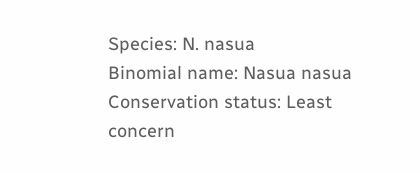Species: N. nasua
Binomial name: Nasua nasua
Conservation status: Least concern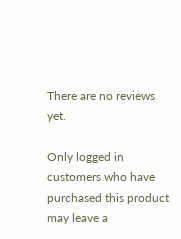There are no reviews yet.

Only logged in customers who have purchased this product may leave a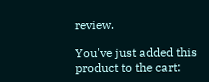review.

You've just added this product to the cart: